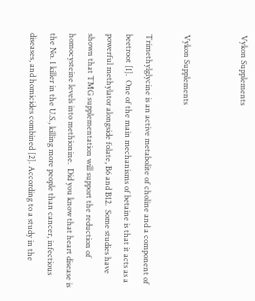Vykon Supplements


Vykon Supplements

Trimethylglycine is an active metabolite of choline and a component of beetroot [1].  One of the main mechanisms of betaine is that it acts as a powerful methylator alongside folate, B6 and B12.  Some studies have shown that TMG supplementation will support the reduction of homocysteine levels into methionine.  Did you know that heart disease is the No. 1 killer in the U.S., killing more people than cancer, infectious diseases, and homicides combined [2]. According to a study in the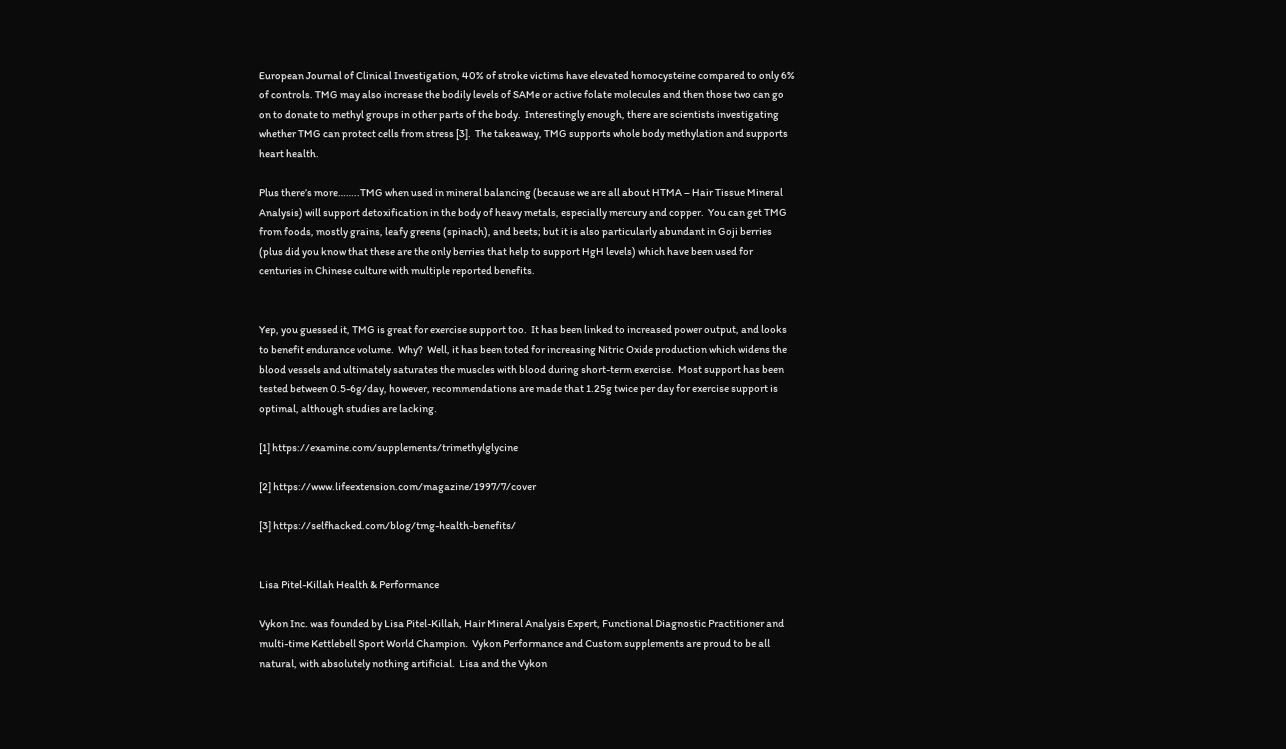European Journal of Clinical Investigation, 40% of stroke victims have elevated homocysteine compared to only 6% of controls. TMG may also increase the bodily levels of SAMe or active folate molecules and then those two can go on to donate to methyl groups in other parts of the body.  Interestingly enough, there are scientists investigating whether TMG can protect cells from stress [3].  The takeaway, TMG supports whole body methylation and supports heart health.

Plus there’s more……..TMG when used in mineral balancing (because we are all about HTMA – Hair Tissue Mineral Analysis) will support detoxification in the body of heavy metals, especially mercury and copper.  You can get TMG from foods, mostly grains, leafy greens (spinach), and beets; but it is also particularly abundant in Goji berries (plus did you know that these are the only berries that help to support HgH levels) which have been used for centuries in Chinese culture with multiple reported benefits.


Yep, you guessed it, TMG is great for exercise support too.  It has been linked to increased power output, and looks to benefit endurance volume.  Why?  Well, it has been toted for increasing Nitric Oxide production which widens the blood vessels and ultimately saturates the muscles with blood during short-term exercise.  Most support has been tested between 0.5-6g/day, however, recommendations are made that 1.25g twice per day for exercise support is optimal, although studies are lacking.

[1] https://examine.com/supplements/trimethylglycine

[2] https://www.lifeextension.com/magazine/1997/7/cover

[3] https://selfhacked.com/blog/tmg-health-benefits/


Lisa Pitel-Killah Health & Performance

Vykon Inc. was founded by Lisa Pitel-Killah, Hair Mineral Analysis Expert, Functional Diagnostic Practitioner and multi-time Kettlebell Sport World Champion.  Vykon Performance and Custom supplements are proud to be all natural, with absolutely nothing artificial.  Lisa and the Vykon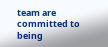team are committed to being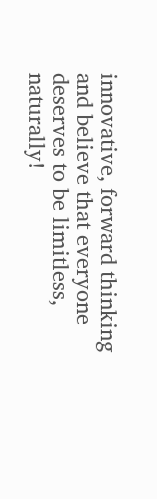innovative, forward thinking and believe that everyone deserves to be limitless, naturally!